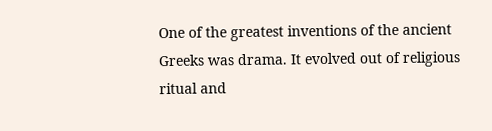One of the greatest inventions of the ancient Greeks was drama. It evolved out of religious ritual and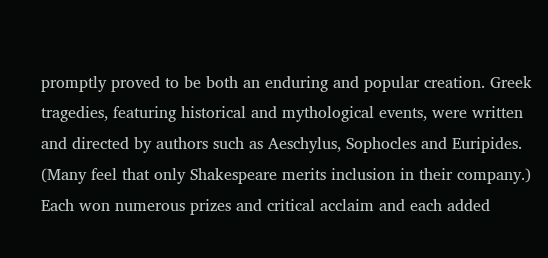promptly proved to be both an enduring and popular creation. Greek tragedies, featuring historical and mythological events, were written and directed by authors such as Aeschylus, Sophocles and Euripides. (Many feel that only Shakespeare merits inclusion in their company.) Each won numerous prizes and critical acclaim and each added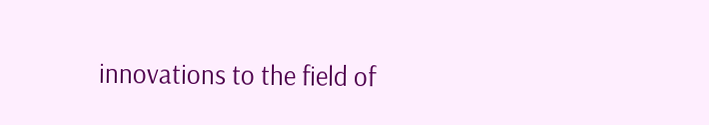innovations to the field of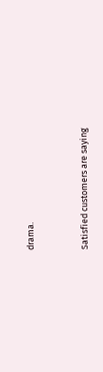drama.


Satisfied customers are saying